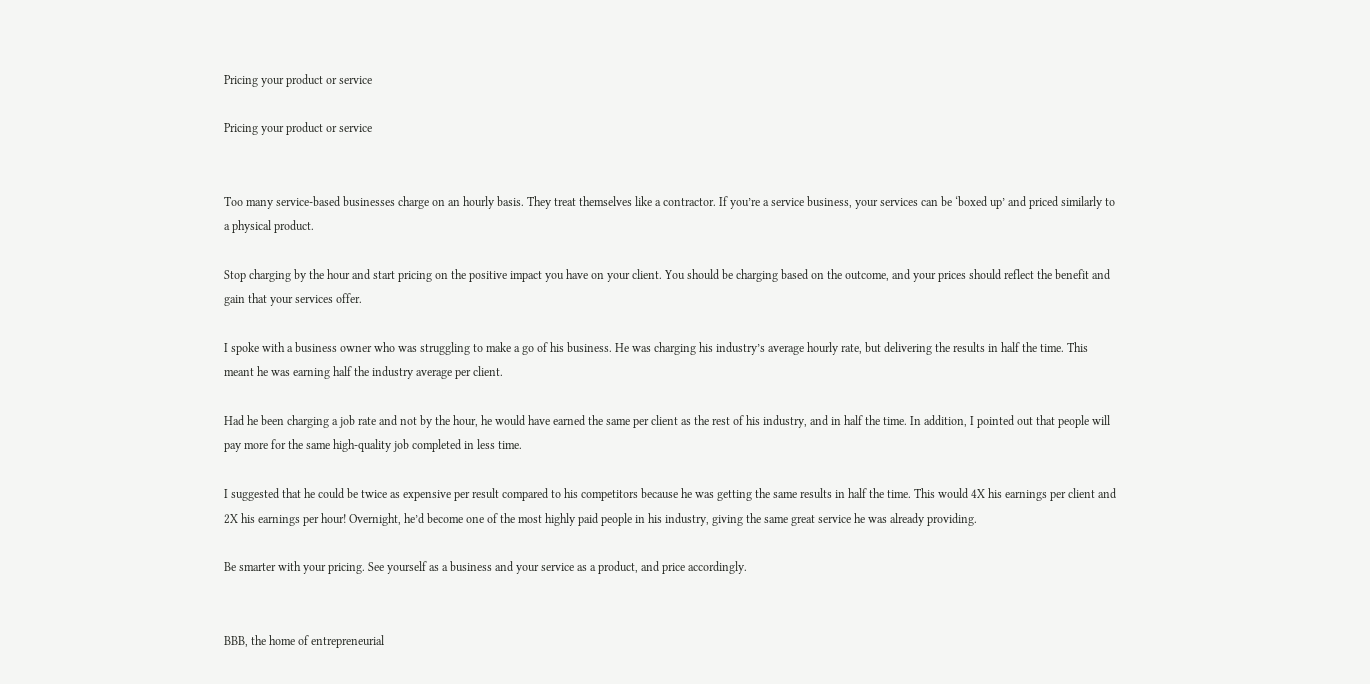Pricing your product or service

Pricing your product or service


Too many service-based businesses charge on an hourly basis. They treat themselves like a contractor. If you’re a service business, your services can be ‘boxed up’ and priced similarly to a physical product.

Stop charging by the hour and start pricing on the positive impact you have on your client. You should be charging based on the outcome, and your prices should reflect the benefit and gain that your services offer.

I spoke with a business owner who was struggling to make a go of his business. He was charging his industry’s average hourly rate, but delivering the results in half the time. This meant he was earning half the industry average per client.

Had he been charging a job rate and not by the hour, he would have earned the same per client as the rest of his industry, and in half the time. In addition, I pointed out that people will pay more for the same high-quality job completed in less time.

I suggested that he could be twice as expensive per result compared to his competitors because he was getting the same results in half the time. This would 4X his earnings per client and 2X his earnings per hour! Overnight, he’d become one of the most highly paid people in his industry, giving the same great service he was already providing.

Be smarter with your pricing. See yourself as a business and your service as a product, and price accordingly.


BBB, the home of entrepreneurial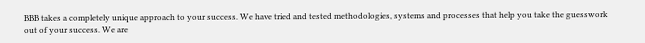BBB takes a completely unique approach to your success. We have tried and tested methodologies, systems and processes that help you take the guesswork out of your success. We are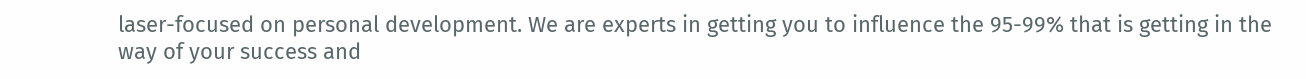laser-focused on personal development. We are experts in getting you to influence the 95-99% that is getting in the way of your success and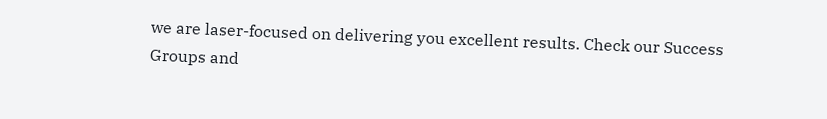we are laser-focused on delivering you excellent results. Check our Success Groups and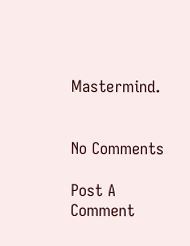Mastermind.


No Comments

Post A Comment